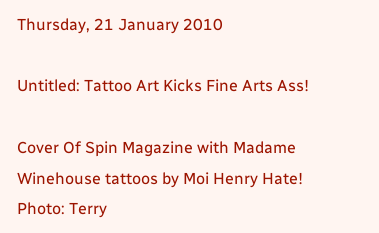Thursday, 21 January 2010

Untitled: Tattoo Art Kicks Fine Arts Ass!

Cover Of Spin Magazine with Madame Winehouse tattoos by Moi Henry Hate! Photo: Terry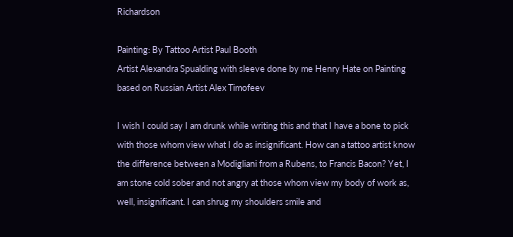Richardson

Painting: By Tattoo Artist Paul Booth
Artist Alexandra Spualding with sleeve done by me Henry Hate on Painting based on Russian Artist Alex Timofeev

I wish I could say I am drunk while writing this and that I have a bone to pick with those whom view what I do as insignificant. How can a tattoo artist know the difference between a Modigliani from a Rubens, to Francis Bacon? Yet, I am stone cold sober and not angry at those whom view my body of work as, well, insignificant. I can shrug my shoulders smile and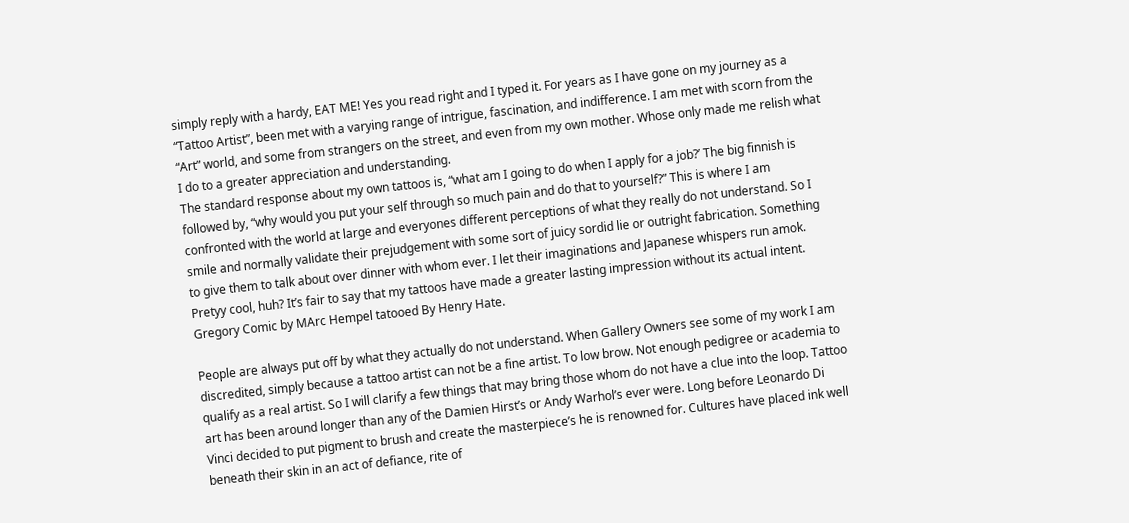simply reply with a hardy, EAT ME! Yes you read right and I typed it. For years as I have gone on my journey as a “Tattoo Artist”, been met with a varying range of intrigue, fascination, and indifference. I am met with scorn from the “Art” world, and some from strangers on the street, and even from my own mother. Whose only made me relish what I do to a greater appreciation and understanding.
The standard response about my own tattoos is, “what am I going to do when I apply for a job?’ The big finnish is followed by, “why would you put your self through so much pain and do that to yourself?” This is where I am confronted with the world at large and everyones different perceptions of what they really do not understand. So I smile and normally validate their prejudgement with some sort of juicy sordid lie or outright fabrication. Something to give them to talk about over dinner with whom ever. I let their imaginations and Japanese whispers run amok. Pretyy cool, huh? It’s fair to say that my tattoos have made a greater lasting impression without its actual intent.
Gregory Comic by MArc Hempel tatooed By Henry Hate.

People are always put off by what they actually do not understand. When Gallery Owners see some of my work I am discredited, simply because a tattoo artist can not be a fine artist. To low brow. Not enough pedigree or academia to qualify as a real artist. So I will clarify a few things that may bring those whom do not have a clue into the loop. Tattoo art has been around longer than any of the Damien Hirst’s or Andy Warhol’s ever were. Long before Leonardo Di Vinci decided to put pigment to brush and create the masterpiece’s he is renowned for. Cultures have placed ink well beneath their skin in an act of defiance, rite of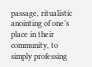passage, ritualistic anointing of one’s place in their community, to simply professing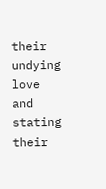their undying love and stating their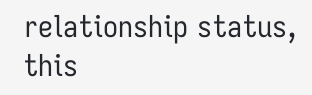relationship status, this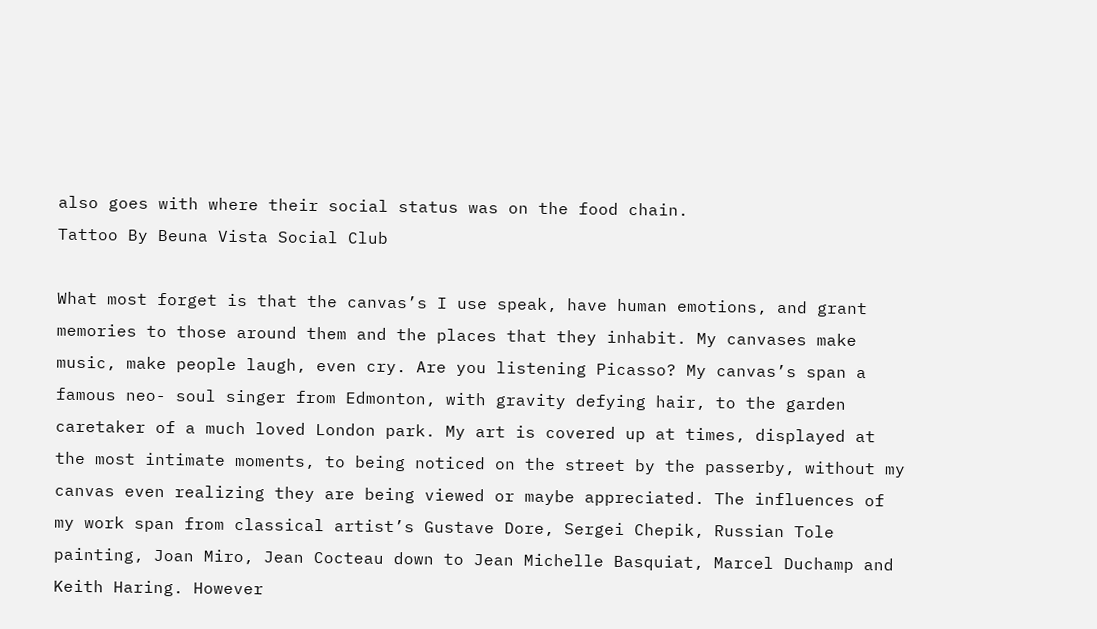also goes with where their social status was on the food chain.
Tattoo By Beuna Vista Social Club

What most forget is that the canvas’s I use speak, have human emotions, and grant memories to those around them and the places that they inhabit. My canvases make music, make people laugh, even cry. Are you listening Picasso? My canvas’s span a famous neo- soul singer from Edmonton, with gravity defying hair, to the garden caretaker of a much loved London park. My art is covered up at times, displayed at the most intimate moments, to being noticed on the street by the passerby, without my canvas even realizing they are being viewed or maybe appreciated. The influences of my work span from classical artist’s Gustave Dore, Sergei Chepik, Russian Tole painting, Joan Miro, Jean Cocteau down to Jean Michelle Basquiat, Marcel Duchamp and Keith Haring. However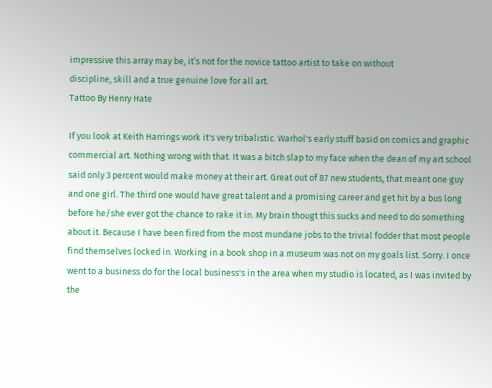impressive this array may be, it’s not for the novice tattoo artist to take on without
discipline, skill and a true genuine love for all art.
Tattoo By Henry Hate

If you look at Keith Harrings work it's very tribalistic. Warhol's early stuff basid on comics and graphic commercial art. Nothing wrong with that. It was a bitch slap to my face when the dean of my art school said only 3 percent would make money at their art. Great out of 87 new students, that meant one guy and one girl. The third one would have great talent and a promising career and get hit by a bus long before he/she ever got the chance to rake it in. My brain thougt this sucks and need to do something about it. Because I have been fired from the most mundane jobs to the trivial fodder that most people find themselves locked in. Working in a book shop in a museum was not on my goals list. Sorry. I once went to a business do for the local business's in the area when my studio is located, as I was invited by the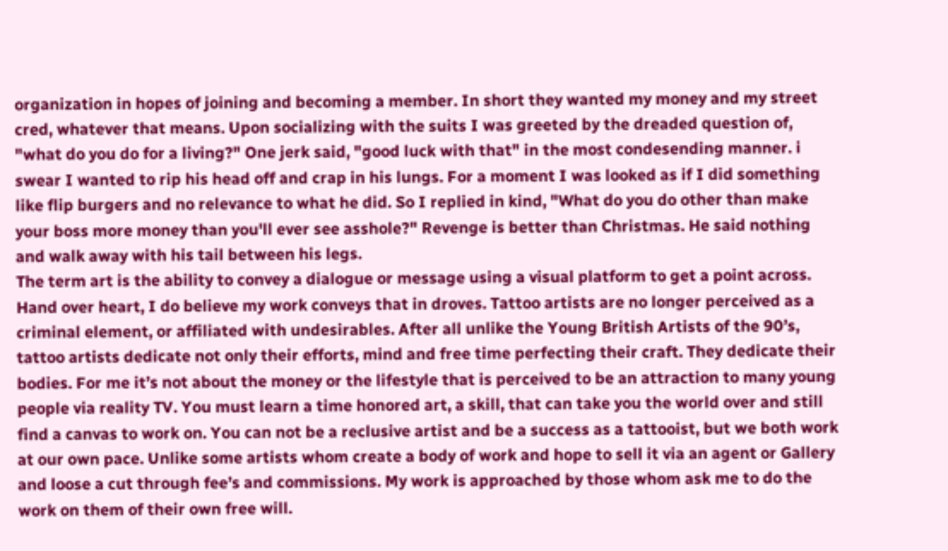organization in hopes of joining and becoming a member. In short they wanted my money and my street cred, whatever that means. Upon socializing with the suits I was greeted by the dreaded question of, "what do you do for a living?" One jerk said, "good luck with that" in the most condesending manner. i swear I wanted to rip his head off and crap in his lungs. For a moment I was looked as if I did something like flip burgers and no relevance to what he did. So I replied in kind, "What do you do other than make your boss more money than you'll ever see asshole?" Revenge is better than Christmas. He said nothing and walk away with his tail between his legs.
The term art is the ability to convey a dialogue or message using a visual platform to get a point across. Hand over heart, I do believe my work conveys that in droves. Tattoo artists are no longer perceived as a criminal element, or affiliated with undesirables. After all unlike the Young British Artists of the 90’s, tattoo artists dedicate not only their efforts, mind and free time perfecting their craft. They dedicate their bodies. For me it’s not about the money or the lifestyle that is perceived to be an attraction to many young people via reality TV. You must learn a time honored art, a skill, that can take you the world over and still find a canvas to work on. You can not be a reclusive artist and be a success as a tattooist, but we both work at our own pace. Unlike some artists whom create a body of work and hope to sell it via an agent or Gallery and loose a cut through fee’s and commissions. My work is approached by those whom ask me to do the work on them of their own free will.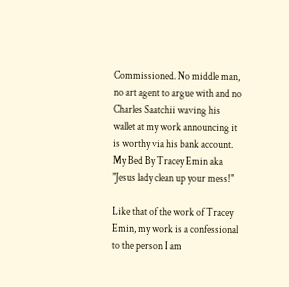Commissioned. No middle man, no art agent to argue with and no Charles Saatchii waving his wallet at my work announcing it is worthy via his bank account.
My Bed By Tracey Emin aka "Jesus lady clean up your mess!"

Like that of the work of Tracey Emin, my work is a confessional to the person I am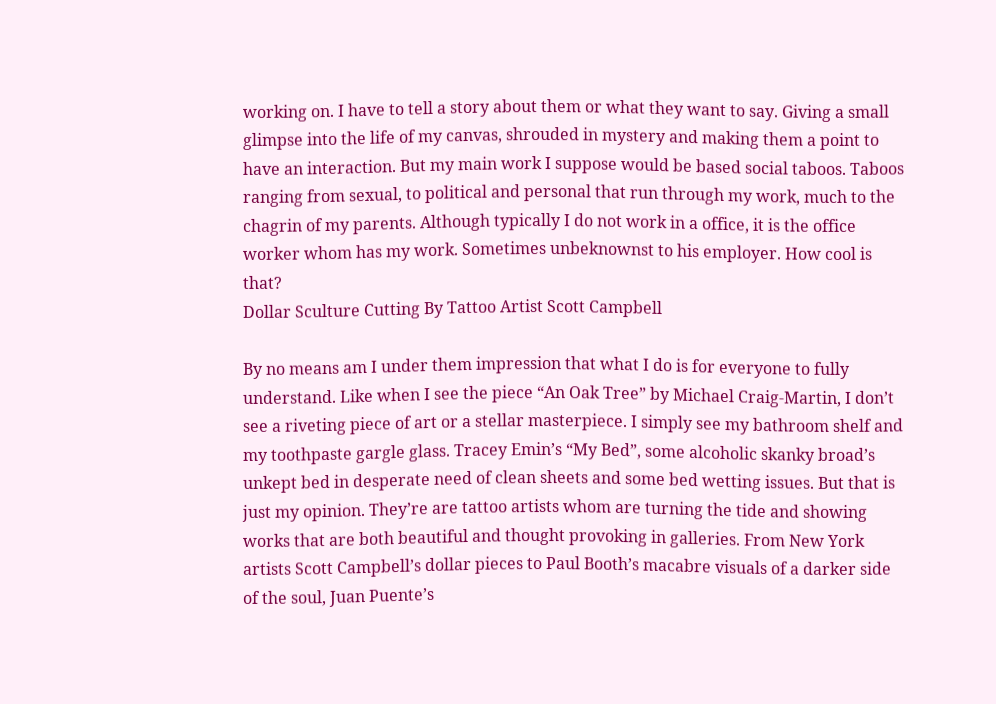working on. I have to tell a story about them or what they want to say. Giving a small glimpse into the life of my canvas, shrouded in mystery and making them a point to have an interaction. But my main work I suppose would be based social taboos. Taboos ranging from sexual, to political and personal that run through my work, much to the chagrin of my parents. Although typically I do not work in a office, it is the office worker whom has my work. Sometimes unbeknownst to his employer. How cool is that?
Dollar Sculture Cutting By Tattoo Artist Scott Campbell

By no means am I under them impression that what I do is for everyone to fully understand. Like when I see the piece “An Oak Tree” by Michael Craig-Martin, I don’t see a riveting piece of art or a stellar masterpiece. I simply see my bathroom shelf and my toothpaste gargle glass. Tracey Emin’s “My Bed”, some alcoholic skanky broad’s unkept bed in desperate need of clean sheets and some bed wetting issues. But that is just my opinion. They’re are tattoo artists whom are turning the tide and showing works that are both beautiful and thought provoking in galleries. From New York artists Scott Campbell’s dollar pieces to Paul Booth’s macabre visuals of a darker side of the soul, Juan Puente’s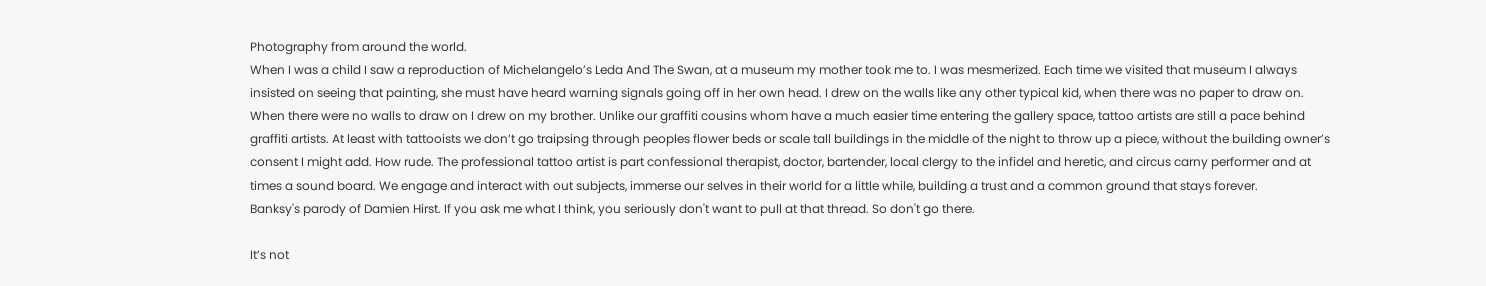Photography from around the world.
When I was a child I saw a reproduction of Michelangelo’s Leda And The Swan, at a museum my mother took me to. I was mesmerized. Each time we visited that museum I always insisted on seeing that painting, she must have heard warning signals going off in her own head. I drew on the walls like any other typical kid, when there was no paper to draw on. When there were no walls to draw on I drew on my brother. Unlike our graffiti cousins whom have a much easier time entering the gallery space, tattoo artists are still a pace behind graffiti artists. At least with tattooists we don’t go traipsing through peoples flower beds or scale tall buildings in the middle of the night to throw up a piece, without the building owner’s consent I might add. How rude. The professional tattoo artist is part confessional therapist, doctor, bartender, local clergy to the infidel and heretic, and circus carny performer and at times a sound board. We engage and interact with out subjects, immerse our selves in their world for a little while, building a trust and a common ground that stays forever.
Banksy's parody of Damien Hirst. If you ask me what I think, you seriously don't want to pull at that thread. So don't go there.

It’s not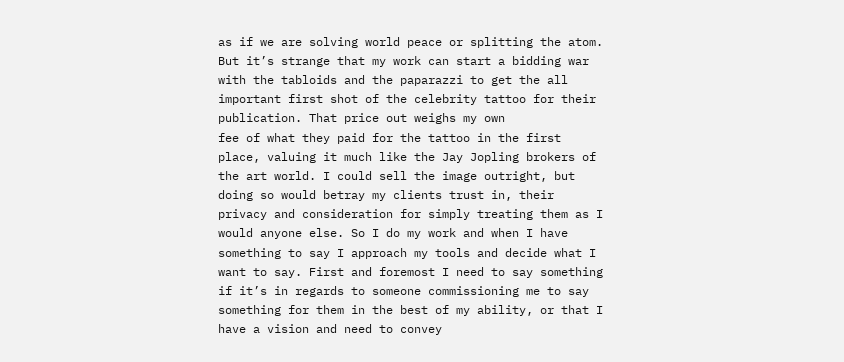as if we are solving world peace or splitting the atom. But it’s strange that my work can start a bidding war with the tabloids and the paparazzi to get the all important first shot of the celebrity tattoo for their publication. That price out weighs my own
fee of what they paid for the tattoo in the first place, valuing it much like the Jay Jopling brokers of the art world. I could sell the image outright, but doing so would betray my clients trust in, their privacy and consideration for simply treating them as I would anyone else. So I do my work and when I have something to say I approach my tools and decide what I want to say. First and foremost I need to say something if it’s in regards to someone commissioning me to say something for them in the best of my ability, or that I have a vision and need to convey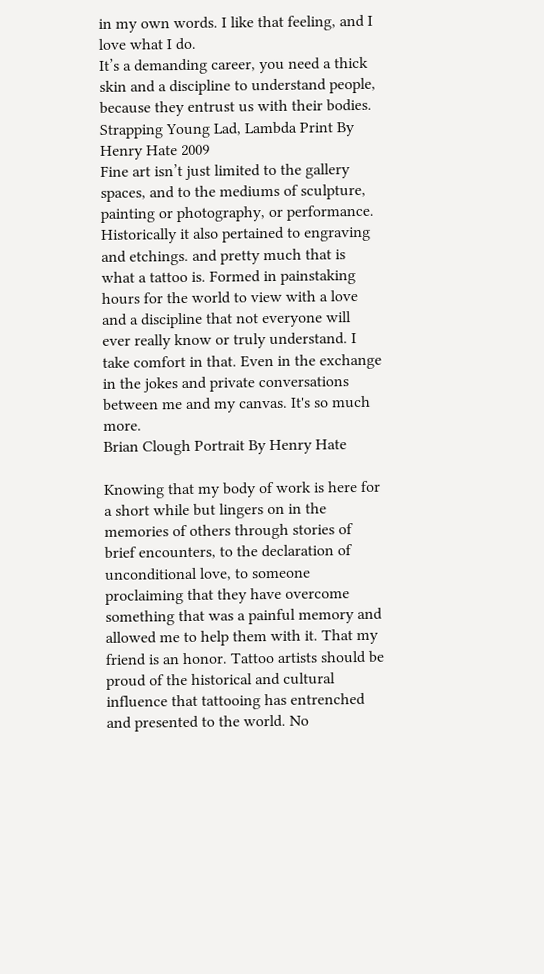in my own words. I like that feeling, and I love what I do.
It’s a demanding career, you need a thick skin and a discipline to understand people, because they entrust us with their bodies.
Strapping Young Lad, Lambda Print By Henry Hate 2009
Fine art isn’t just limited to the gallery spaces, and to the mediums of sculpture, painting or photography, or performance. Historically it also pertained to engraving and etchings. and pretty much that is what a tattoo is. Formed in painstaking hours for the world to view with a love and a discipline that not everyone will ever really know or truly understand. I take comfort in that. Even in the exchange in the jokes and private conversations between me and my canvas. It's so much more.
Brian Clough Portrait By Henry Hate

Knowing that my body of work is here for a short while but lingers on in the memories of others through stories of brief encounters, to the declaration of unconditional love, to someone proclaiming that they have overcome something that was a painful memory and allowed me to help them with it. That my friend is an honor. Tattoo artists should be proud of the historical and cultural influence that tattooing has entrenched and presented to the world. No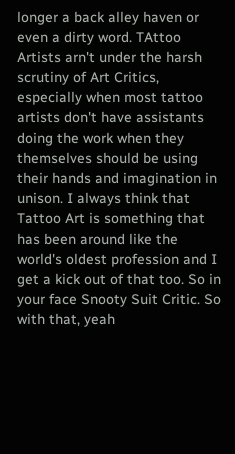longer a back alley haven or even a dirty word. TAttoo Artists arn't under the harsh scrutiny of Art Critics, especially when most tattoo artists don't have assistants doing the work when they themselves should be using their hands and imagination in unison. I always think that Tattoo Art is something that has been around like the world's oldest profession and I get a kick out of that too. So in your face Snooty Suit Critic. So with that, yeah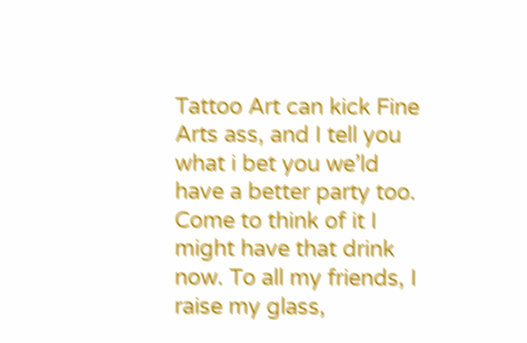Tattoo Art can kick Fine Arts ass, and I tell you what i bet you we’ld have a better party too. Come to think of it I might have that drink now. To all my friends, I raise my glass,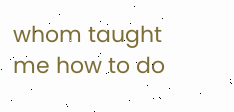whom taught me how to do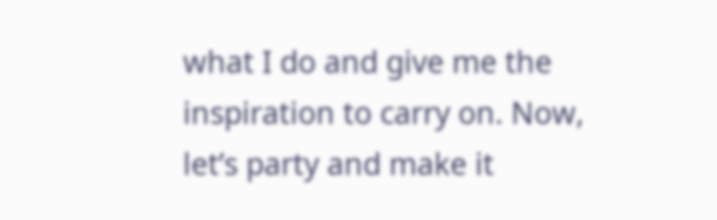what I do and give me the inspiration to carry on. Now, let’s party and make it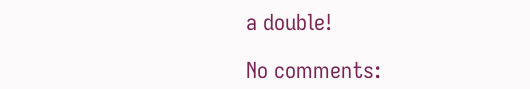a double!

No comments: